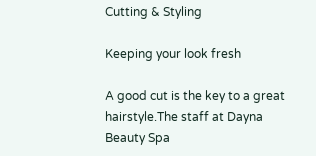Cutting & Styling

Keeping your look fresh

A good cut is the key to a great hairstyle.The staff at Dayna Beauty Spa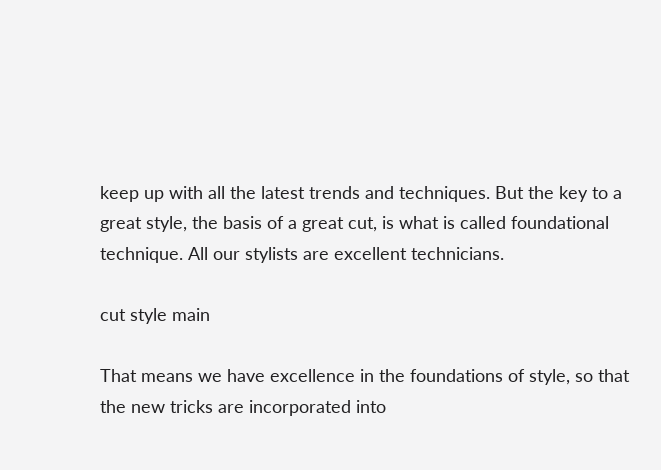keep up with all the latest trends and techniques. But the key to a great style, the basis of a great cut, is what is called foundational technique. All our stylists are excellent technicians.

cut style main

That means we have excellence in the foundations of style, so that the new tricks are incorporated into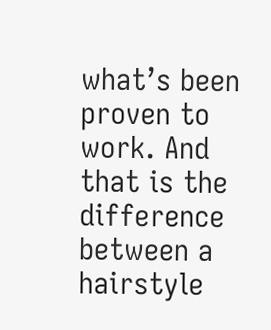what’s been proven to work. And that is the difference between a hairstyle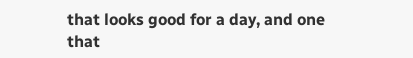that looks good for a day, and one that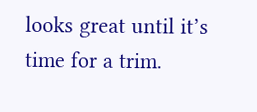looks great until it’s time for a trim.